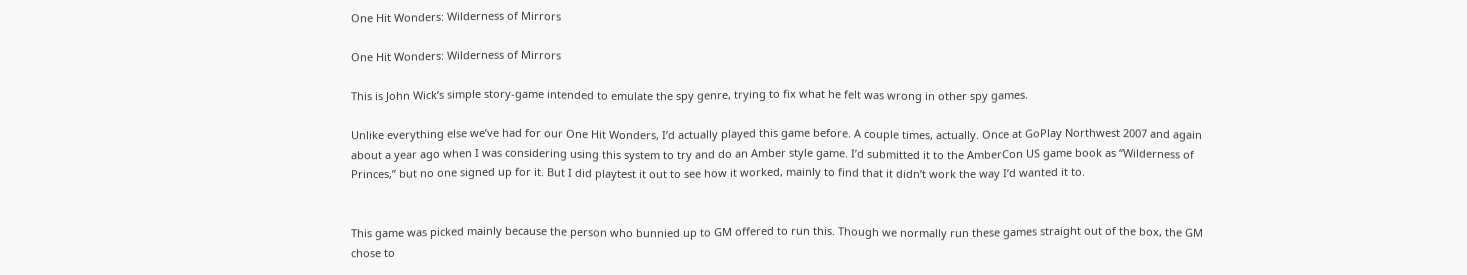One Hit Wonders: Wilderness of Mirrors

One Hit Wonders: Wilderness of Mirrors

This is John Wick’s simple story-game intended to emulate the spy genre, trying to fix what he felt was wrong in other spy games.

Unlike everything else we’ve had for our One Hit Wonders, I’d actually played this game before. A couple times, actually. Once at GoPlay Northwest 2007 and again about a year ago when I was considering using this system to try and do an Amber style game. I’d submitted it to the AmberCon US game book as “Wilderness of Princes,” but no one signed up for it. But I did playtest it out to see how it worked, mainly to find that it didn’t work the way I’d wanted it to.


This game was picked mainly because the person who bunnied up to GM offered to run this. Though we normally run these games straight out of the box, the GM chose to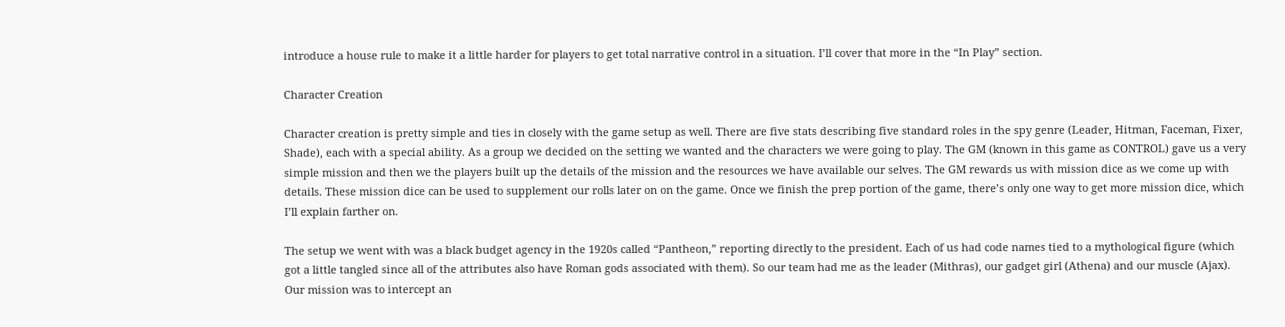introduce a house rule to make it a little harder for players to get total narrative control in a situation. I’ll cover that more in the “In Play” section.

Character Creation

Character creation is pretty simple and ties in closely with the game setup as well. There are five stats describing five standard roles in the spy genre (Leader, Hitman, Faceman, Fixer, Shade), each with a special ability. As a group we decided on the setting we wanted and the characters we were going to play. The GM (known in this game as CONTROL) gave us a very simple mission and then we the players built up the details of the mission and the resources we have available our selves. The GM rewards us with mission dice as we come up with details. These mission dice can be used to supplement our rolls later on on the game. Once we finish the prep portion of the game, there’s only one way to get more mission dice, which I’ll explain farther on.

The setup we went with was a black budget agency in the 1920s called “Pantheon,” reporting directly to the president. Each of us had code names tied to a mythological figure (which got a little tangled since all of the attributes also have Roman gods associated with them). So our team had me as the leader (Mithras), our gadget girl (Athena) and our muscle (Ajax). Our mission was to intercept an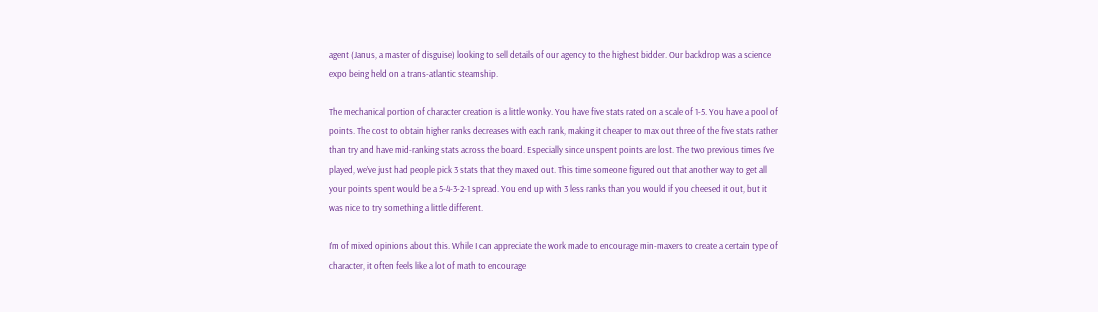agent (Janus, a master of disguise) looking to sell details of our agency to the highest bidder. Our backdrop was a science expo being held on a trans-atlantic steamship.

The mechanical portion of character creation is a little wonky. You have five stats rated on a scale of 1-5. You have a pool of points. The cost to obtain higher ranks decreases with each rank, making it cheaper to max out three of the five stats rather than try and have mid-ranking stats across the board. Especially since unspent points are lost. The two previous times I’ve played, we’ve just had people pick 3 stats that they maxed out. This time someone figured out that another way to get all your points spent would be a 5-4-3-2-1 spread. You end up with 3 less ranks than you would if you cheesed it out, but it was nice to try something a little different.

I’m of mixed opinions about this. While I can appreciate the work made to encourage min-maxers to create a certain type of character, it often feels like a lot of math to encourage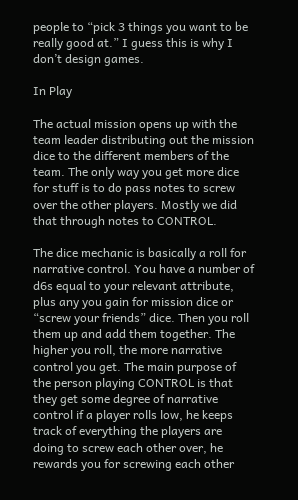people to “pick 3 things you want to be really good at.” I guess this is why I don’t design games.

In Play

The actual mission opens up with the team leader distributing out the mission dice to the different members of the team. The only way you get more dice for stuff is to do pass notes to screw over the other players. Mostly we did that through notes to CONTROL.

The dice mechanic is basically a roll for narrative control. You have a number of d6s equal to your relevant attribute, plus any you gain for mission dice or “screw your friends” dice. Then you roll them up and add them together. The higher you roll, the more narrative control you get. The main purpose of the person playing CONTROL is that they get some degree of narrative control if a player rolls low, he keeps track of everything the players are doing to screw each other over, he rewards you for screwing each other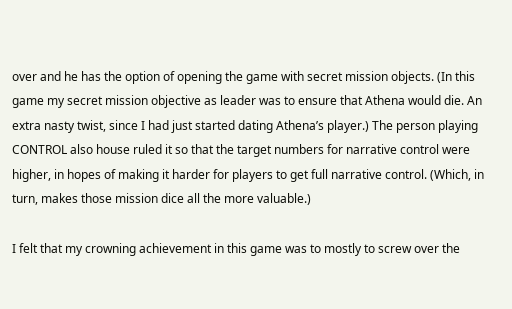over and he has the option of opening the game with secret mission objects. (In this game my secret mission objective as leader was to ensure that Athena would die. An extra nasty twist, since I had just started dating Athena’s player.) The person playing CONTROL also house ruled it so that the target numbers for narrative control were higher, in hopes of making it harder for players to get full narrative control. (Which, in turn, makes those mission dice all the more valuable.)

I felt that my crowning achievement in this game was to mostly to screw over the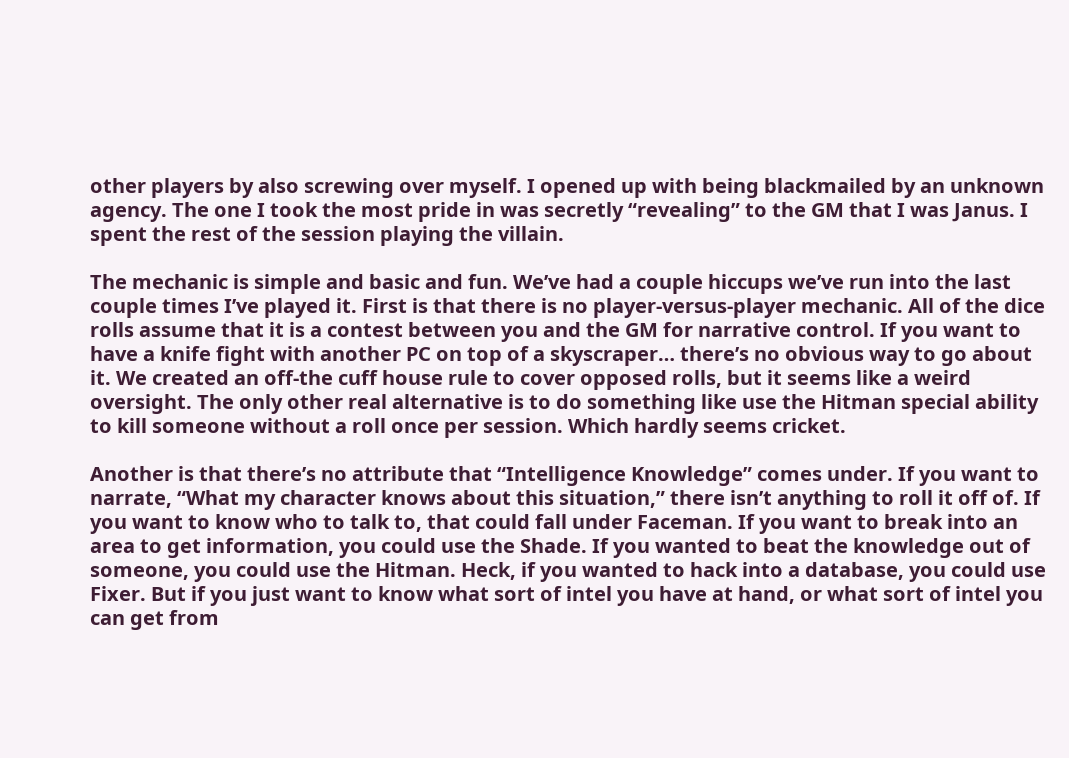other players by also screwing over myself. I opened up with being blackmailed by an unknown agency. The one I took the most pride in was secretly “revealing” to the GM that I was Janus. I spent the rest of the session playing the villain.

The mechanic is simple and basic and fun. We’ve had a couple hiccups we’ve run into the last couple times I’ve played it. First is that there is no player-versus-player mechanic. All of the dice rolls assume that it is a contest between you and the GM for narrative control. If you want to have a knife fight with another PC on top of a skyscraper… there’s no obvious way to go about it. We created an off-the cuff house rule to cover opposed rolls, but it seems like a weird oversight. The only other real alternative is to do something like use the Hitman special ability to kill someone without a roll once per session. Which hardly seems cricket.

Another is that there’s no attribute that “Intelligence Knowledge” comes under. If you want to narrate, “What my character knows about this situation,” there isn’t anything to roll it off of. If you want to know who to talk to, that could fall under Faceman. If you want to break into an area to get information, you could use the Shade. If you wanted to beat the knowledge out of someone, you could use the Hitman. Heck, if you wanted to hack into a database, you could use Fixer. But if you just want to know what sort of intel you have at hand, or what sort of intel you can get from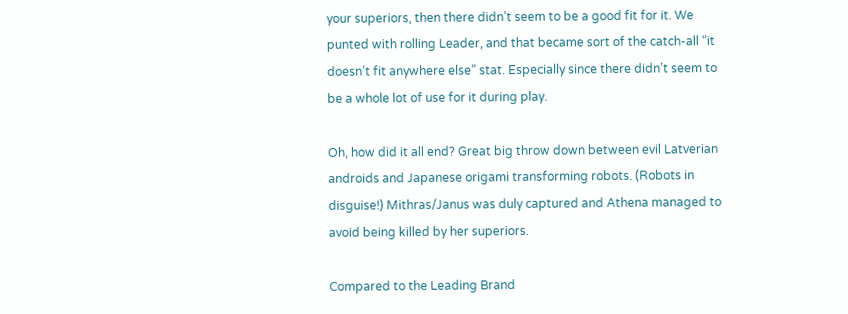your superiors, then there didn’t seem to be a good fit for it. We punted with rolling Leader, and that became sort of the catch-all “it doesn’t fit anywhere else” stat. Especially since there didn’t seem to be a whole lot of use for it during play.

Oh, how did it all end? Great big throw down between evil Latverian androids and Japanese origami transforming robots. (Robots in disguise!) Mithras/Janus was duly captured and Athena managed to avoid being killed by her superiors.

Compared to the Leading Brand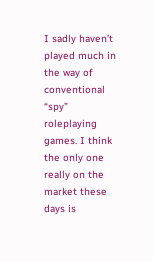I sadly haven’t played much in the way of conventional “spy” roleplaying games. I think the only one really on the market these days is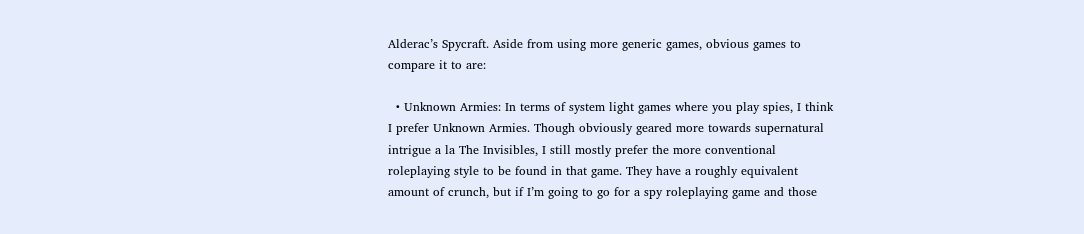Alderac’s Spycraft. Aside from using more generic games, obvious games to compare it to are:

  • Unknown Armies: In terms of system light games where you play spies, I think I prefer Unknown Armies. Though obviously geared more towards supernatural intrigue a la The Invisibles, I still mostly prefer the more conventional roleplaying style to be found in that game. They have a roughly equivalent amount of crunch, but if I’m going to go for a spy roleplaying game and those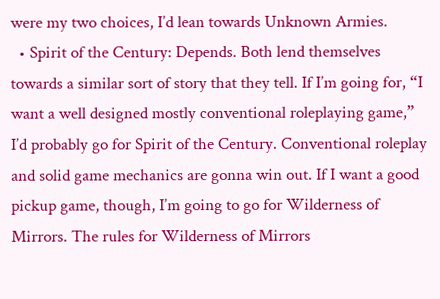were my two choices, I’d lean towards Unknown Armies.
  • Spirit of the Century: Depends. Both lend themselves towards a similar sort of story that they tell. If I’m going for, “I want a well designed mostly conventional roleplaying game,” I’d probably go for Spirit of the Century. Conventional roleplay and solid game mechanics are gonna win out. If I want a good pickup game, though, I’m going to go for Wilderness of Mirrors. The rules for Wilderness of Mirrors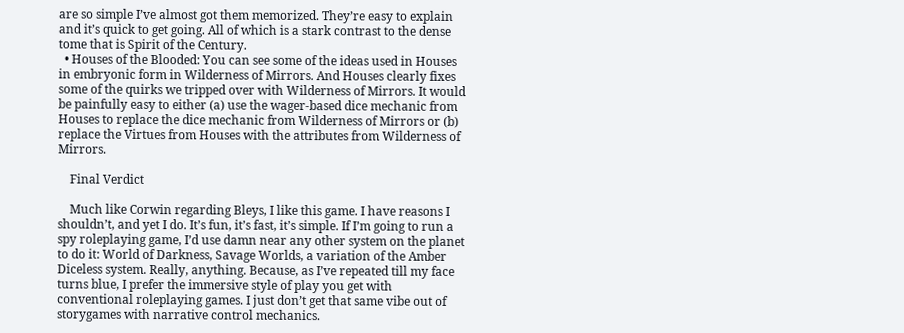are so simple I’ve almost got them memorized. They’re easy to explain and it’s quick to get going. All of which is a stark contrast to the dense tome that is Spirit of the Century.
  • Houses of the Blooded: You can see some of the ideas used in Houses in embryonic form in Wilderness of Mirrors. And Houses clearly fixes some of the quirks we tripped over with Wilderness of Mirrors. It would be painfully easy to either (a) use the wager-based dice mechanic from Houses to replace the dice mechanic from Wilderness of Mirrors or (b) replace the Virtues from Houses with the attributes from Wilderness of Mirrors.

    Final Verdict

    Much like Corwin regarding Bleys, I like this game. I have reasons I shouldn’t, and yet I do. It’s fun, it’s fast, it’s simple. If I’m going to run a spy roleplaying game, I’d use damn near any other system on the planet to do it: World of Darkness, Savage Worlds, a variation of the Amber Diceless system. Really, anything. Because, as I’ve repeated till my face turns blue, I prefer the immersive style of play you get with conventional roleplaying games. I just don’t get that same vibe out of storygames with narrative control mechanics.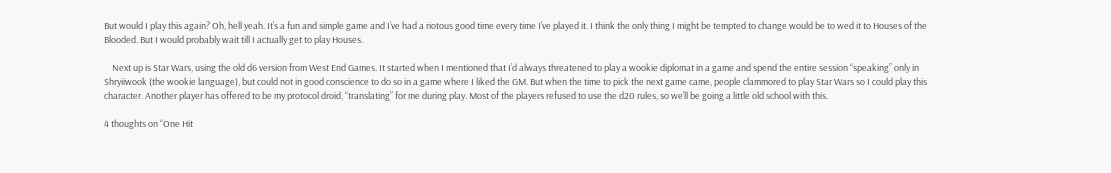But would I play this again? Oh, hell yeah. It’s a fun and simple game and I’ve had a riotous good time every time I’ve played it. I think the only thing I might be tempted to change would be to wed it to Houses of the Blooded. But I would probably wait till I actually get to play Houses.

    Next up is Star Wars, using the old d6 version from West End Games. It started when I mentioned that I’d always threatened to play a wookie diplomat in a game and spend the entire session “speaking” only in Shryiiwook (the wookie language), but could not in good conscience to do so in a game where I liked the GM. But when the time to pick the next game came, people clammored to play Star Wars so I could play this character. Another player has offered to be my protocol droid, “translating” for me during play. Most of the players refused to use the d20 rules, so we’ll be going a little old school with this.

4 thoughts on “One Hit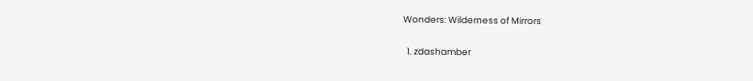Wonders: Wilderness of Mirrors

  1. zdashamber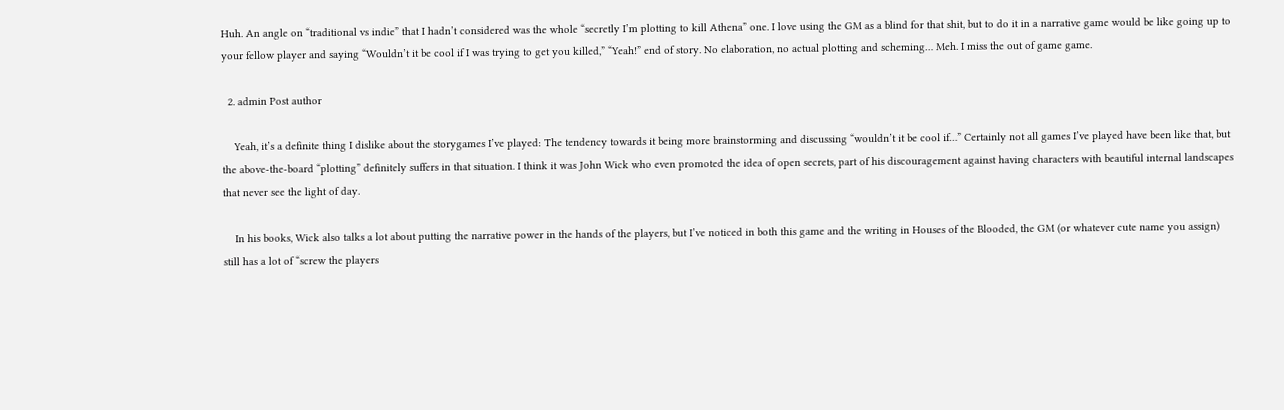Huh. An angle on “traditional vs indie” that I hadn’t considered was the whole “secretly I’m plotting to kill Athena” one. I love using the GM as a blind for that shit, but to do it in a narrative game would be like going up to your fellow player and saying “Wouldn’t it be cool if I was trying to get you killed,” “Yeah!” end of story. No elaboration, no actual plotting and scheming… Meh. I miss the out of game game.

  2. admin Post author

    Yeah, it’s a definite thing I dislike about the storygames I’ve played: The tendency towards it being more brainstorming and discussing “wouldn’t it be cool if…” Certainly not all games I’ve played have been like that, but the above-the-board “plotting” definitely suffers in that situation. I think it was John Wick who even promoted the idea of open secrets, part of his discouragement against having characters with beautiful internal landscapes that never see the light of day.

    In his books, Wick also talks a lot about putting the narrative power in the hands of the players, but I’ve noticed in both this game and the writing in Houses of the Blooded, the GM (or whatever cute name you assign) still has a lot of “screw the players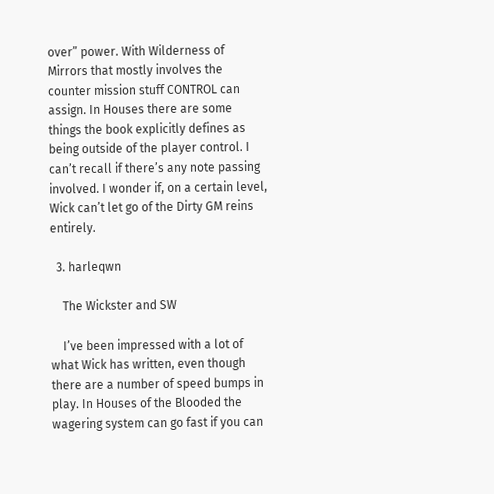over” power. With Wilderness of Mirrors that mostly involves the counter mission stuff CONTROL can assign. In Houses there are some things the book explicitly defines as being outside of the player control. I can’t recall if there’s any note passing involved. I wonder if, on a certain level, Wick can’t let go of the Dirty GM reins entirely.

  3. harleqwn

    The Wickster and SW

    I’ve been impressed with a lot of what Wick has written, even though there are a number of speed bumps in play. In Houses of the Blooded the wagering system can go fast if you can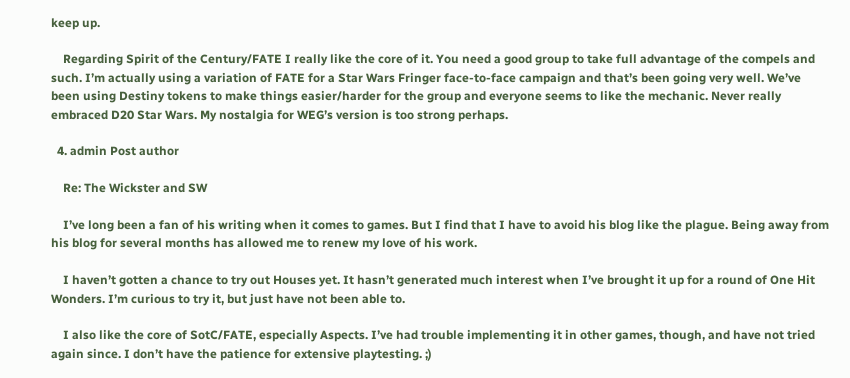keep up.

    Regarding Spirit of the Century/FATE I really like the core of it. You need a good group to take full advantage of the compels and such. I’m actually using a variation of FATE for a Star Wars Fringer face-to-face campaign and that’s been going very well. We’ve been using Destiny tokens to make things easier/harder for the group and everyone seems to like the mechanic. Never really embraced D20 Star Wars. My nostalgia for WEG’s version is too strong perhaps.

  4. admin Post author

    Re: The Wickster and SW

    I’ve long been a fan of his writing when it comes to games. But I find that I have to avoid his blog like the plague. Being away from his blog for several months has allowed me to renew my love of his work.

    I haven’t gotten a chance to try out Houses yet. It hasn’t generated much interest when I’ve brought it up for a round of One Hit Wonders. I’m curious to try it, but just have not been able to.

    I also like the core of SotC/FATE, especially Aspects. I’ve had trouble implementing it in other games, though, and have not tried again since. I don’t have the patience for extensive playtesting. ;)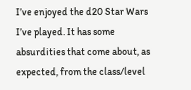I’ve enjoyed the d20 Star Wars I’ve played. It has some absurdities that come about, as expected, from the class/level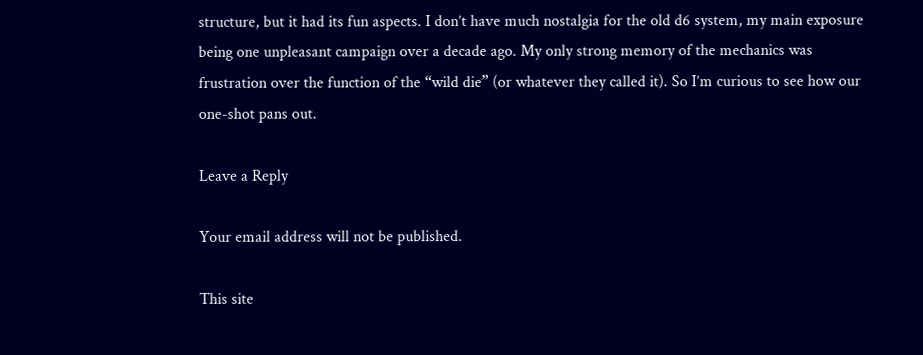structure, but it had its fun aspects. I don’t have much nostalgia for the old d6 system, my main exposure being one unpleasant campaign over a decade ago. My only strong memory of the mechanics was frustration over the function of the “wild die” (or whatever they called it). So I’m curious to see how our one-shot pans out.

Leave a Reply

Your email address will not be published.

This site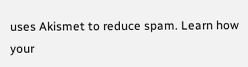uses Akismet to reduce spam. Learn how your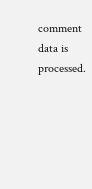comment data is processed.